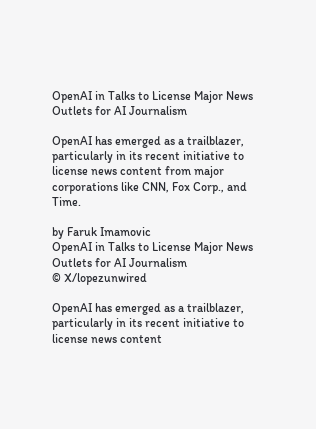OpenAI in Talks to License Major News Outlets for AI Journalism

OpenAI has emerged as a trailblazer, particularly in its recent initiative to license news content from major corporations like CNN, Fox Corp., and Time.

by Faruk Imamovic
OpenAI in Talks to License Major News Outlets for AI Journalism
© X/lopezunwired

OpenAI has emerged as a trailblazer, particularly in its recent initiative to license news content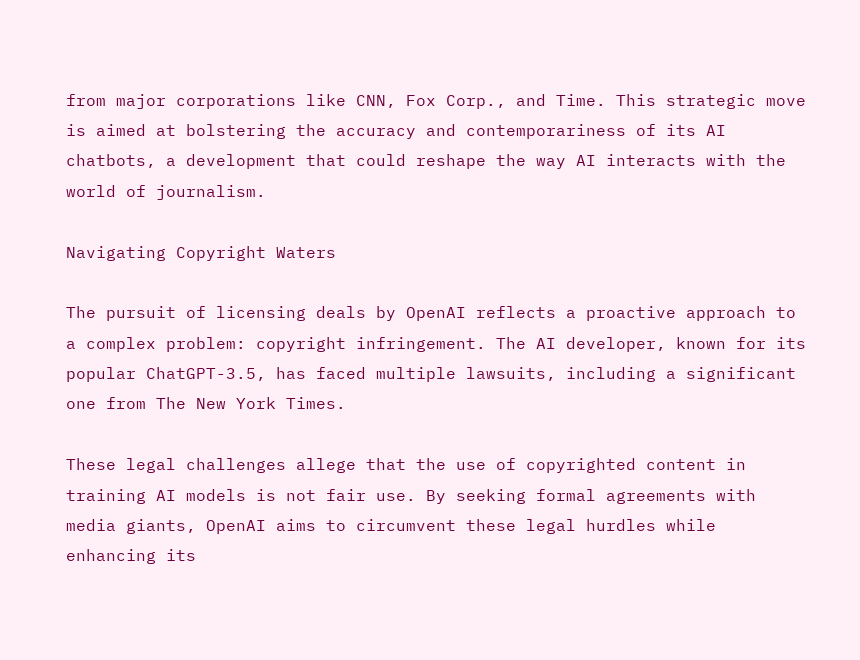from major corporations like CNN, Fox Corp., and Time. This strategic move is aimed at bolstering the accuracy and contemporariness of its AI chatbots, a development that could reshape the way AI interacts with the world of journalism.

Navigating Copyright Waters

The pursuit of licensing deals by OpenAI reflects a proactive approach to a complex problem: copyright infringement. The AI developer, known for its popular ChatGPT-3.5, has faced multiple lawsuits, including a significant one from The New York Times.

These legal challenges allege that the use of copyrighted content in training AI models is not fair use. By seeking formal agreements with media giants, OpenAI aims to circumvent these legal hurdles while enhancing its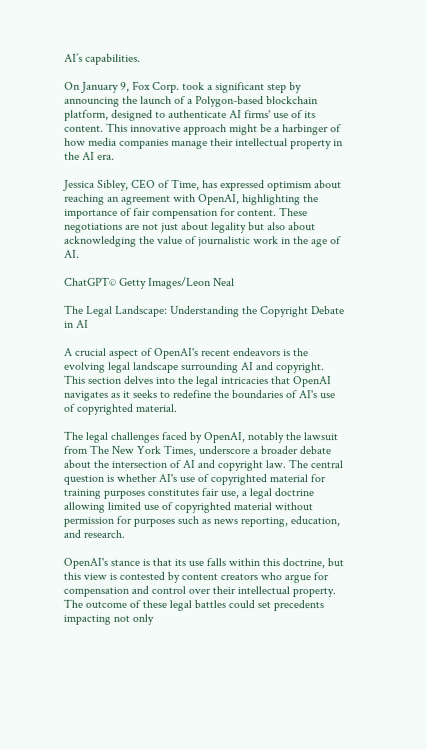AI’s capabilities.

On January 9, Fox Corp. took a significant step by announcing the launch of a Polygon-based blockchain platform, designed to authenticate AI firms' use of its content. This innovative approach might be a harbinger of how media companies manage their intellectual property in the AI era.

Jessica Sibley, CEO of Time, has expressed optimism about reaching an agreement with OpenAI, highlighting the importance of fair compensation for content. These negotiations are not just about legality but also about acknowledging the value of journalistic work in the age of AI.

ChatGPT© Getty Images/Leon Neal

The Legal Landscape: Understanding the Copyright Debate in AI

A crucial aspect of OpenAI's recent endeavors is the evolving legal landscape surrounding AI and copyright. This section delves into the legal intricacies that OpenAI navigates as it seeks to redefine the boundaries of AI's use of copyrighted material.

The legal challenges faced by OpenAI, notably the lawsuit from The New York Times, underscore a broader debate about the intersection of AI and copyright law. The central question is whether AI's use of copyrighted material for training purposes constitutes fair use, a legal doctrine allowing limited use of copyrighted material without permission for purposes such as news reporting, education, and research.

OpenAI's stance is that its use falls within this doctrine, but this view is contested by content creators who argue for compensation and control over their intellectual property. The outcome of these legal battles could set precedents impacting not only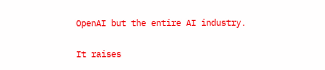OpenAI but the entire AI industry.

It raises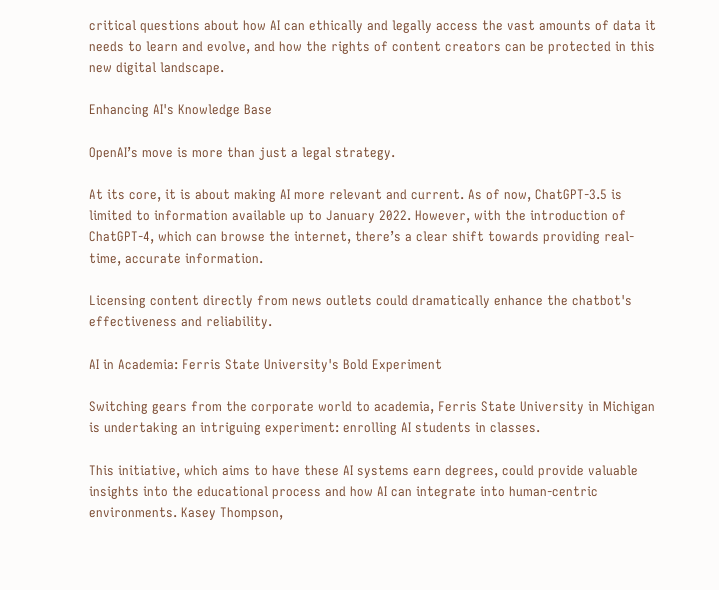critical questions about how AI can ethically and legally access the vast amounts of data it needs to learn and evolve, and how the rights of content creators can be protected in this new digital landscape.

Enhancing AI's Knowledge Base

OpenAI’s move is more than just a legal strategy.

At its core, it is about making AI more relevant and current. As of now, ChatGPT-3.5 is limited to information available up to January 2022. However, with the introduction of ChatGPT-4, which can browse the internet, there’s a clear shift towards providing real-time, accurate information.

Licensing content directly from news outlets could dramatically enhance the chatbot's effectiveness and reliability.

AI in Academia: Ferris State University's Bold Experiment

Switching gears from the corporate world to academia, Ferris State University in Michigan is undertaking an intriguing experiment: enrolling AI students in classes.

This initiative, which aims to have these AI systems earn degrees, could provide valuable insights into the educational process and how AI can integrate into human-centric environments. Kasey Thompson,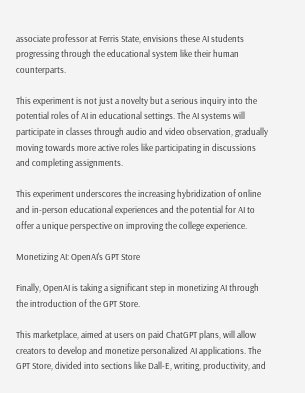associate professor at Ferris State, envisions these AI students progressing through the educational system like their human counterparts.

This experiment is not just a novelty but a serious inquiry into the potential roles of AI in educational settings. The AI systems will participate in classes through audio and video observation, gradually moving towards more active roles like participating in discussions and completing assignments.

This experiment underscores the increasing hybridization of online and in-person educational experiences and the potential for AI to offer a unique perspective on improving the college experience.

Monetizing AI: OpenAI's GPT Store

Finally, OpenAI is taking a significant step in monetizing AI through the introduction of the GPT Store.

This marketplace, aimed at users on paid ChatGPT plans, will allow creators to develop and monetize personalized AI applications. The GPT Store, divided into sections like Dall-E, writing, productivity, and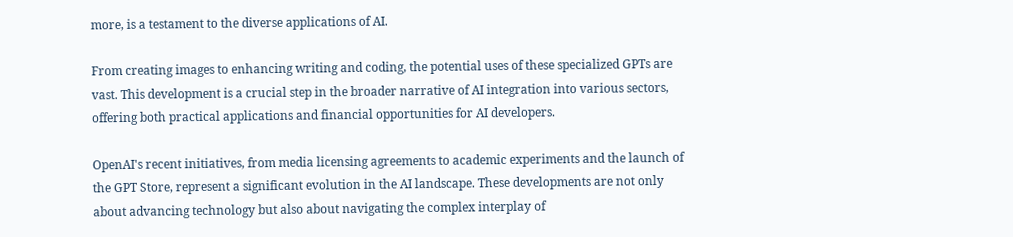more, is a testament to the diverse applications of AI.

From creating images to enhancing writing and coding, the potential uses of these specialized GPTs are vast. This development is a crucial step in the broader narrative of AI integration into various sectors, offering both practical applications and financial opportunities for AI developers.

OpenAI's recent initiatives, from media licensing agreements to academic experiments and the launch of the GPT Store, represent a significant evolution in the AI landscape. These developments are not only about advancing technology but also about navigating the complex interplay of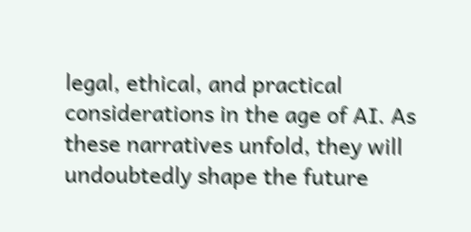legal, ethical, and practical considerations in the age of AI. As these narratives unfold, they will undoubtedly shape the future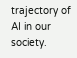trajectory of AI in our society.